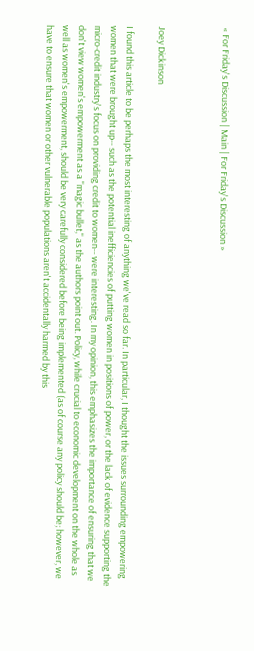« For Friday's Discussion | Main | For Friday's Discussion »



Joey Dickinson

I found this article to be perhaps the most interesting of anything we've read so far. In particular, I thought the issues surrounding empowering women that were brought up-- such as the potential inefficiencies of putting women in positions of power, or the lack of evidence supporting the micro-credit industry's focus on providing credit to women-- were interesting. In my opinion, this emphasizes the importance of ensuring that we don't view women's empowerment as a "magic bullet," as the authors point out. Policy, while crucial to economic development on the whole as well as women's empowerment, should be very carefully considered before being implemented (as of course any policy should be; however, we have to ensure that women or other vulnerable populations aren't accidentally harmed by this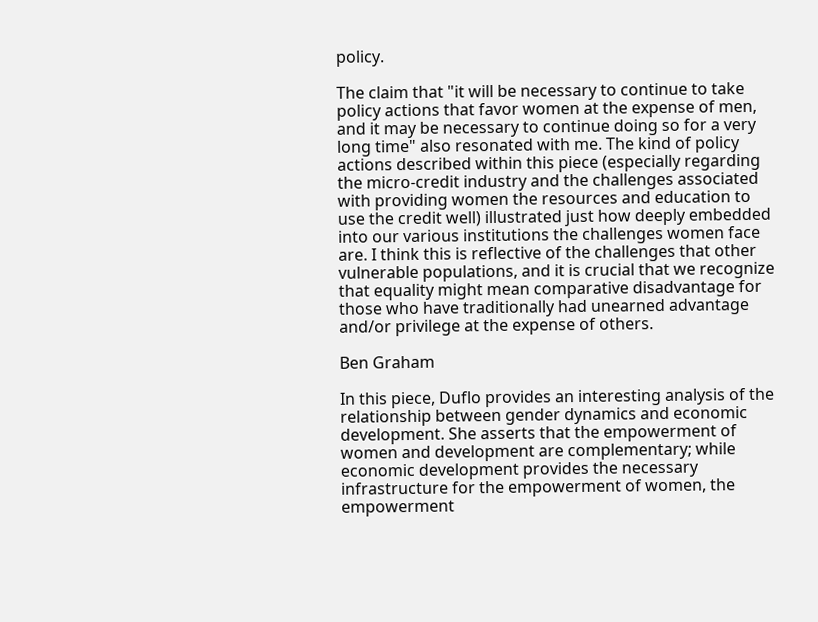policy.

The claim that "it will be necessary to continue to take policy actions that favor women at the expense of men, and it may be necessary to continue doing so for a very long time" also resonated with me. The kind of policy actions described within this piece (especially regarding the micro-credit industry and the challenges associated with providing women the resources and education to use the credit well) illustrated just how deeply embedded into our various institutions the challenges women face are. I think this is reflective of the challenges that other vulnerable populations, and it is crucial that we recognize that equality might mean comparative disadvantage for those who have traditionally had unearned advantage and/or privilege at the expense of others.

Ben Graham

In this piece, Duflo provides an interesting analysis of the relationship between gender dynamics and economic development. She asserts that the empowerment of women and development are complementary; while economic development provides the necessary infrastructure for the empowerment of women, the empowerment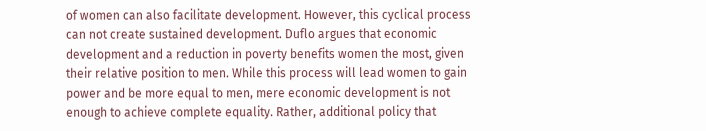of women can also facilitate development. However, this cyclical process can not create sustained development. Duflo argues that economic development and a reduction in poverty benefits women the most, given their relative position to men. While this process will lead women to gain power and be more equal to men, mere economic development is not enough to achieve complete equality. Rather, additional policy that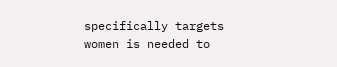specifically targets women is needed to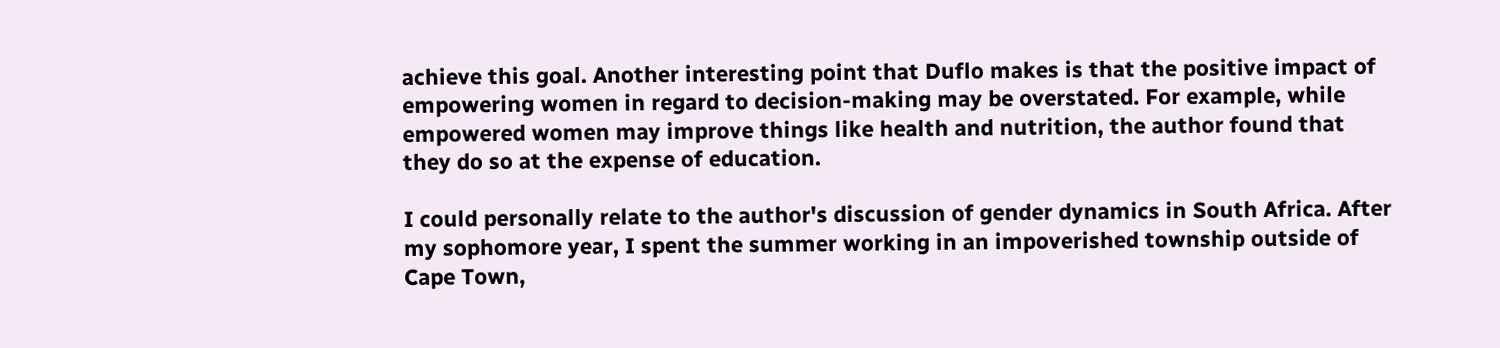achieve this goal. Another interesting point that Duflo makes is that the positive impact of empowering women in regard to decision-making may be overstated. For example, while empowered women may improve things like health and nutrition, the author found that they do so at the expense of education.

I could personally relate to the author's discussion of gender dynamics in South Africa. After my sophomore year, I spent the summer working in an impoverished township outside of Cape Town,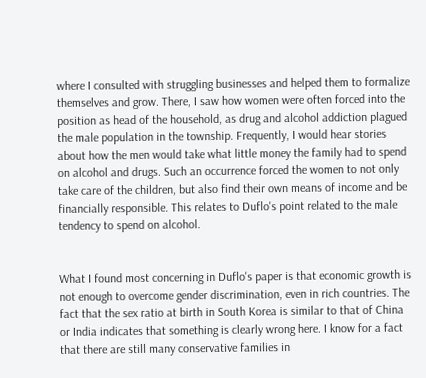where I consulted with struggling businesses and helped them to formalize themselves and grow. There, I saw how women were often forced into the position as head of the household, as drug and alcohol addiction plagued the male population in the township. Frequently, I would hear stories about how the men would take what little money the family had to spend on alcohol and drugs. Such an occurrence forced the women to not only take care of the children, but also find their own means of income and be financially responsible. This relates to Duflo's point related to the male tendency to spend on alcohol.


What I found most concerning in Duflo's paper is that economic growth is not enough to overcome gender discrimination, even in rich countries. The fact that the sex ratio at birth in South Korea is similar to that of China or India indicates that something is clearly wrong here. I know for a fact that there are still many conservative families in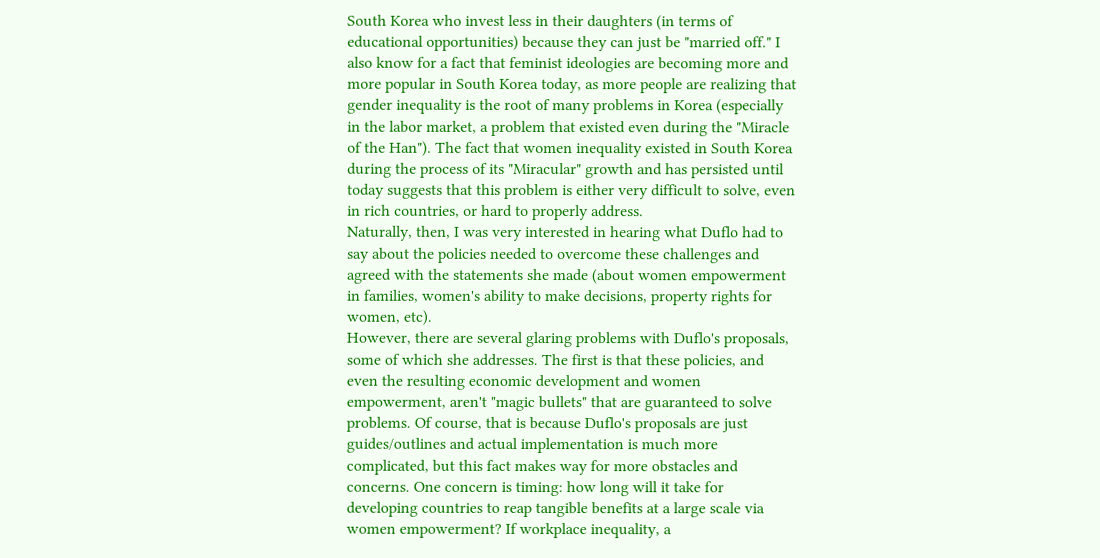South Korea who invest less in their daughters (in terms of educational opportunities) because they can just be "married off." I also know for a fact that feminist ideologies are becoming more and more popular in South Korea today, as more people are realizing that gender inequality is the root of many problems in Korea (especially in the labor market, a problem that existed even during the "Miracle of the Han"). The fact that women inequality existed in South Korea during the process of its "Miracular" growth and has persisted until today suggests that this problem is either very difficult to solve, even in rich countries, or hard to properly address.
Naturally, then, I was very interested in hearing what Duflo had to say about the policies needed to overcome these challenges and agreed with the statements she made (about women empowerment in families, women's ability to make decisions, property rights for women, etc).
However, there are several glaring problems with Duflo's proposals, some of which she addresses. The first is that these policies, and even the resulting economic development and women empowerment, aren't "magic bullets" that are guaranteed to solve problems. Of course, that is because Duflo's proposals are just guides/outlines and actual implementation is much more complicated, but this fact makes way for more obstacles and concerns. One concern is timing: how long will it take for developing countries to reap tangible benefits at a large scale via women empowerment? If workplace inequality, a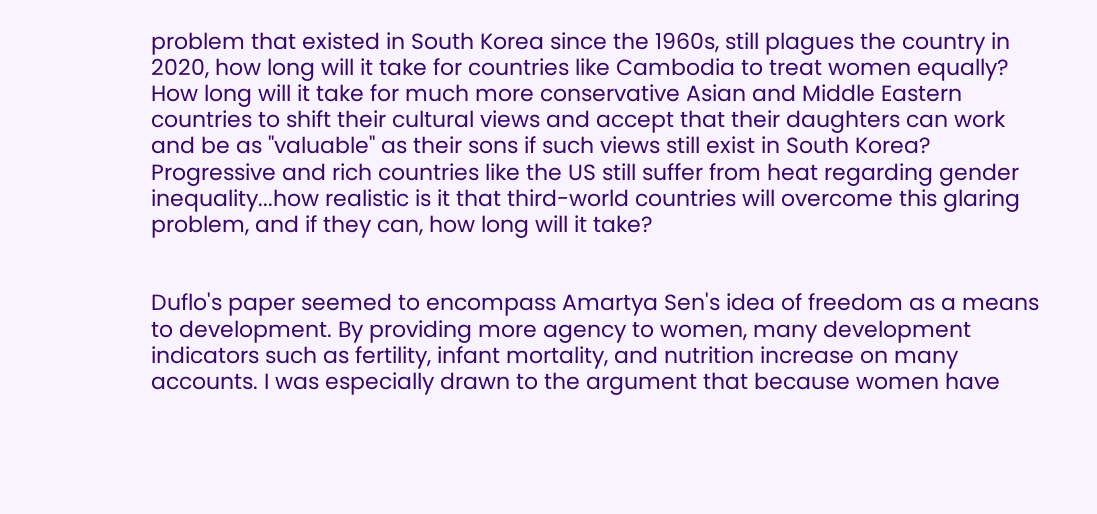problem that existed in South Korea since the 1960s, still plagues the country in 2020, how long will it take for countries like Cambodia to treat women equally? How long will it take for much more conservative Asian and Middle Eastern countries to shift their cultural views and accept that their daughters can work and be as "valuable" as their sons if such views still exist in South Korea? Progressive and rich countries like the US still suffer from heat regarding gender inequality...how realistic is it that third-world countries will overcome this glaring problem, and if they can, how long will it take?


Duflo's paper seemed to encompass Amartya Sen's idea of freedom as a means to development. By providing more agency to women, many development indicators such as fertility, infant mortality, and nutrition increase on many accounts. I was especially drawn to the argument that because women have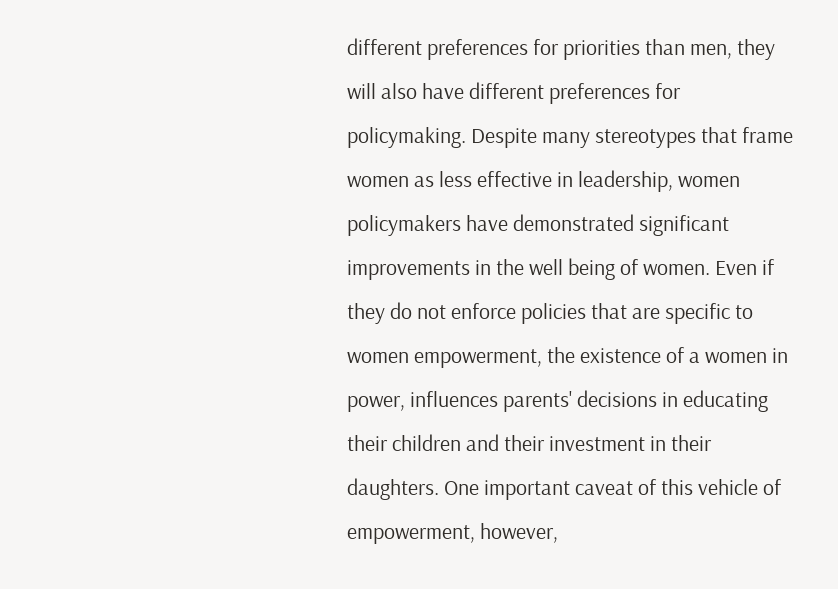different preferences for priorities than men, they will also have different preferences for policymaking. Despite many stereotypes that frame women as less effective in leadership, women policymakers have demonstrated significant improvements in the well being of women. Even if they do not enforce policies that are specific to women empowerment, the existence of a women in power, influences parents' decisions in educating their children and their investment in their daughters. One important caveat of this vehicle of empowerment, however,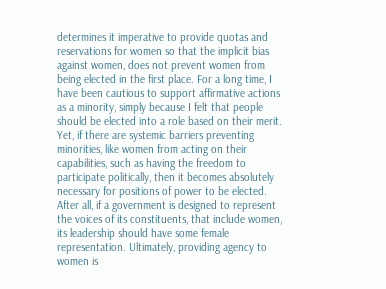determines it imperative to provide quotas and reservations for women so that the implicit bias against women, does not prevent women from being elected in the first place. For a long time, I have been cautious to support affirmative actions as a minority, simply because I felt that people should be elected into a role based on their merit. Yet, if there are systemic barriers preventing minorities, like women from acting on their capabilities, such as having the freedom to participate politically, then it becomes absolutely necessary for positions of power to be elected. After all, if a government is designed to represent the voices of its constituents, that include women, its leadership should have some female representation. Ultimately, providing agency to women is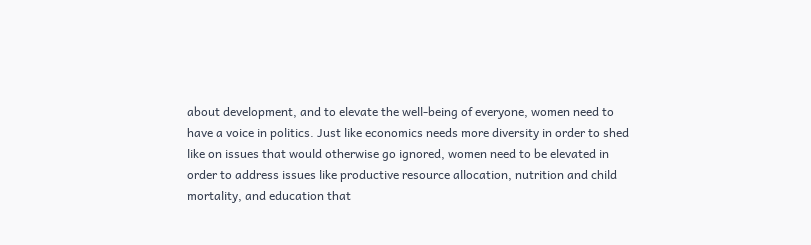about development, and to elevate the well-being of everyone, women need to have a voice in politics. Just like economics needs more diversity in order to shed like on issues that would otherwise go ignored, women need to be elevated in order to address issues like productive resource allocation, nutrition and child mortality, and education that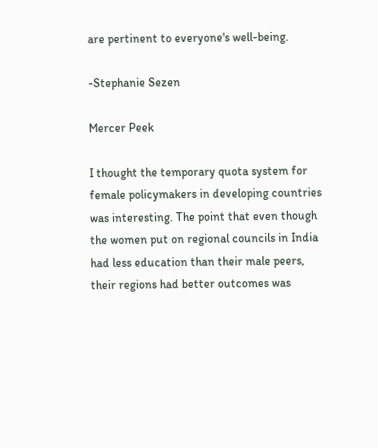are pertinent to everyone's well-being.

-Stephanie Sezen

Mercer Peek

I thought the temporary quota system for female policymakers in developing countries was interesting. The point that even though the women put on regional councils in India had less education than their male peers, their regions had better outcomes was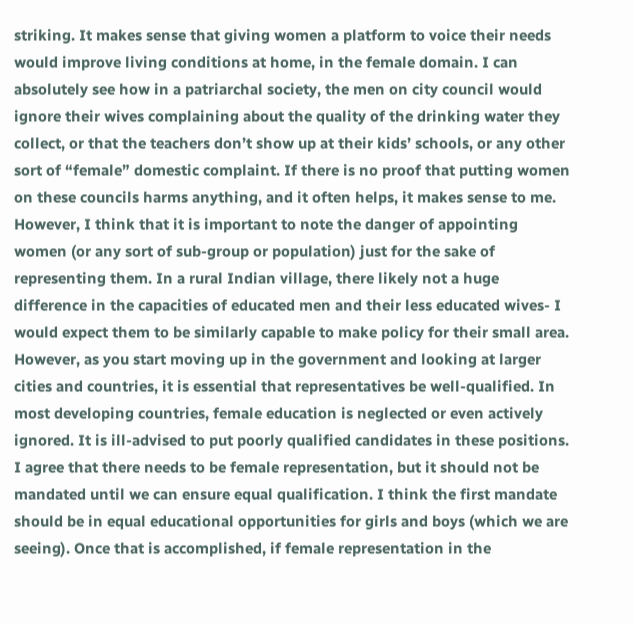striking. It makes sense that giving women a platform to voice their needs would improve living conditions at home, in the female domain. I can absolutely see how in a patriarchal society, the men on city council would ignore their wives complaining about the quality of the drinking water they collect, or that the teachers don’t show up at their kids’ schools, or any other sort of “female” domestic complaint. If there is no proof that putting women on these councils harms anything, and it often helps, it makes sense to me.
However, I think that it is important to note the danger of appointing women (or any sort of sub-group or population) just for the sake of representing them. In a rural Indian village, there likely not a huge difference in the capacities of educated men and their less educated wives- I would expect them to be similarly capable to make policy for their small area. However, as you start moving up in the government and looking at larger cities and countries, it is essential that representatives be well-qualified. In most developing countries, female education is neglected or even actively ignored. It is ill-advised to put poorly qualified candidates in these positions. I agree that there needs to be female representation, but it should not be mandated until we can ensure equal qualification. I think the first mandate should be in equal educational opportunities for girls and boys (which we are seeing). Once that is accomplished, if female representation in the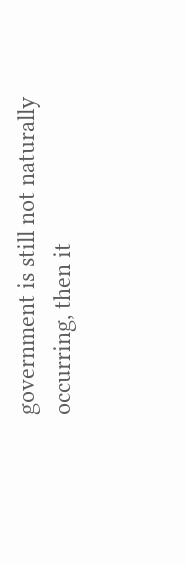government is still not naturally occurring, then it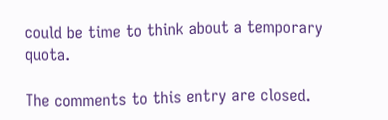could be time to think about a temporary quota.

The comments to this entry are closed.